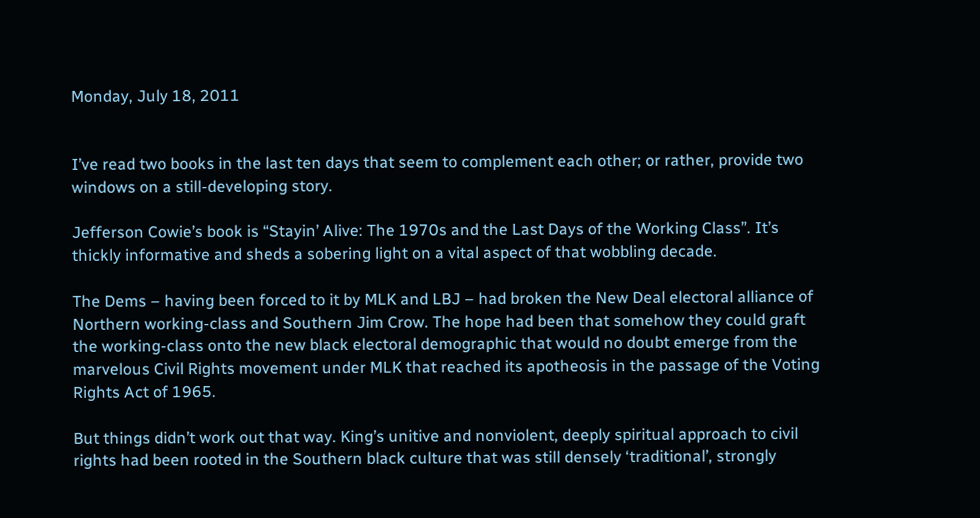Monday, July 18, 2011


I’ve read two books in the last ten days that seem to complement each other; or rather, provide two windows on a still-developing story.

Jefferson Cowie’s book is “Stayin’ Alive: The 1970s and the Last Days of the Working Class”. It’s thickly informative and sheds a sobering light on a vital aspect of that wobbling decade.

The Dems – having been forced to it by MLK and LBJ – had broken the New Deal electoral alliance of Northern working-class and Southern Jim Crow. The hope had been that somehow they could graft the working-class onto the new black electoral demographic that would no doubt emerge from the marvelous Civil Rights movement under MLK that reached its apotheosis in the passage of the Voting Rights Act of 1965.

But things didn’t work out that way. King’s unitive and nonviolent, deeply spiritual approach to civil rights had been rooted in the Southern black culture that was still densely ‘traditional’, strongly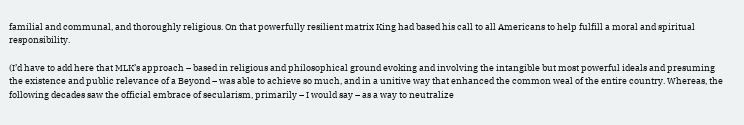familial and communal, and thoroughly religious. On that powerfully resilient matrix King had based his call to all Americans to help fulfill a moral and spiritual responsibility.

(I’d have to add here that MLK’s approach – based in religious and philosophical ground evoking and involving the intangible but most powerful ideals and presuming the existence and public relevance of a Beyond – was able to achieve so much, and in a unitive way that enhanced the common weal of the entire country. Whereas, the following decades saw the official embrace of secularism, primarily – I would say – as a way to neutralize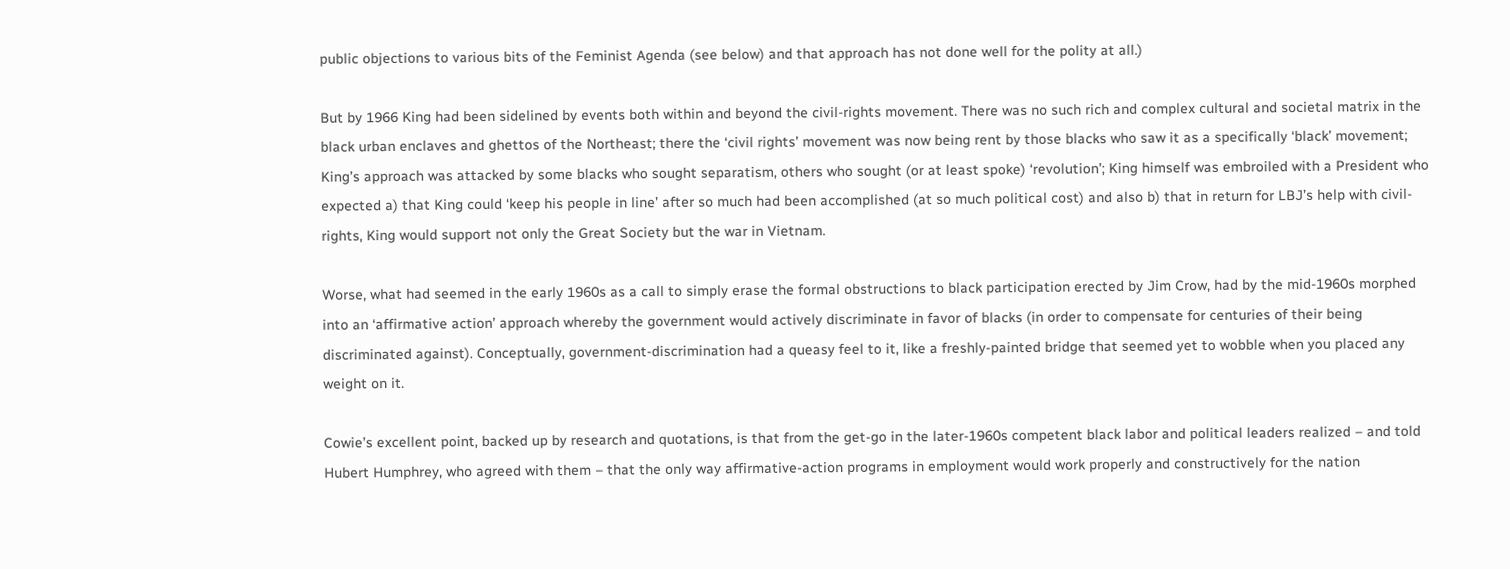public objections to various bits of the Feminist Agenda (see below) and that approach has not done well for the polity at all.)

But by 1966 King had been sidelined by events both within and beyond the civil-rights movement. There was no such rich and complex cultural and societal matrix in the black urban enclaves and ghettos of the Northeast; there the ‘civil rights’ movement was now being rent by those blacks who saw it as a specifically ‘black’ movement; King’s approach was attacked by some blacks who sought separatism, others who sought (or at least spoke) ‘revolution’; King himself was embroiled with a President who expected a) that King could ‘keep his people in line’ after so much had been accomplished (at so much political cost) and also b) that in return for LBJ’s help with civil-rights, King would support not only the Great Society but the war in Vietnam.

Worse, what had seemed in the early 1960s as a call to simply erase the formal obstructions to black participation erected by Jim Crow, had by the mid-1960s morphed into an ‘affirmative action’ approach whereby the government would actively discriminate in favor of blacks (in order to compensate for centuries of their being discriminated against). Conceptually, government-discrimination had a queasy feel to it, like a freshly-painted bridge that seemed yet to wobble when you placed any weight on it.

Cowie’s excellent point, backed up by research and quotations, is that from the get-go in the later-1960s competent black labor and political leaders realized – and told Hubert Humphrey, who agreed with them – that the only way affirmative-action programs in employment would work properly and constructively for the nation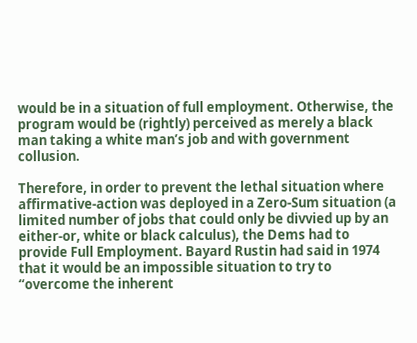would be in a situation of full employment. Otherwise, the program would be (rightly) perceived as merely a black man taking a white man’s job and with government collusion.

Therefore, in order to prevent the lethal situation where affirmative-action was deployed in a Zero-Sum situation (a limited number of jobs that could only be divvied up by an either-or, white or black calculus), the Dems had to provide Full Employment. Bayard Rustin had said in 1974 that it would be an impossible situation to try to “overcome the inherent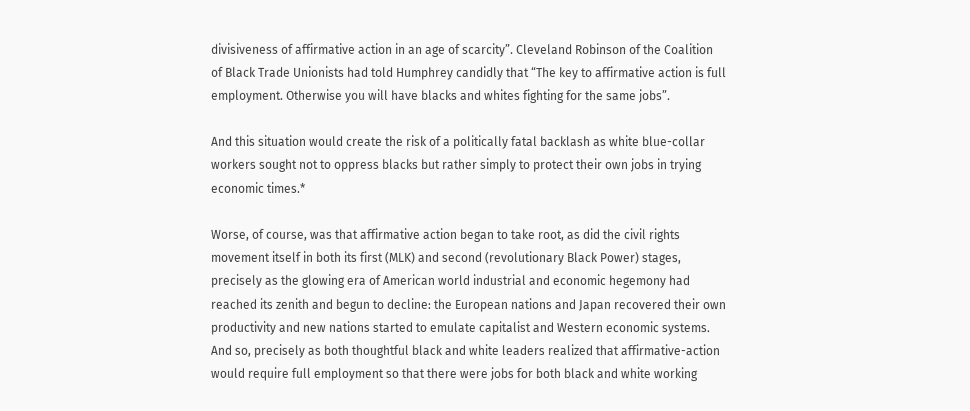divisiveness of affirmative action in an age of scarcity”. Cleveland Robinson of the Coalition of Black Trade Unionists had told Humphrey candidly that “The key to affirmative action is full employment. Otherwise you will have blacks and whites fighting for the same jobs”.

And this situation would create the risk of a politically fatal backlash as white blue-collar workers sought not to oppress blacks but rather simply to protect their own jobs in trying economic times.*

Worse, of course, was that affirmative action began to take root, as did the civil rights movement itself in both its first (MLK) and second (revolutionary Black Power) stages, precisely as the glowing era of American world industrial and economic hegemony had reached its zenith and begun to decline: the European nations and Japan recovered their own productivity and new nations started to emulate capitalist and Western economic systems.  And so, precisely as both thoughtful black and white leaders realized that affirmative-action would require full employment so that there were jobs for both black and white working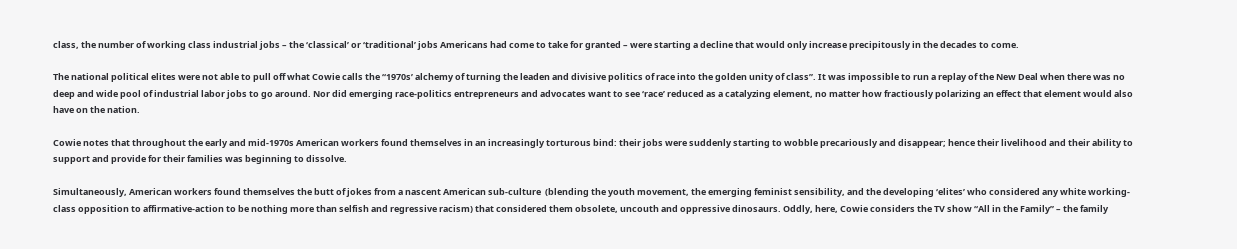class, the number of working class industrial jobs – the ‘classical’ or ‘traditional’ jobs Americans had come to take for granted – were starting a decline that would only increase precipitously in the decades to come.

The national political elites were not able to pull off what Cowie calls the “1970s’ alchemy of turning the leaden and divisive politics of race into the golden unity of class”. It was impossible to run a replay of the New Deal when there was no deep and wide pool of industrial labor jobs to go around. Nor did emerging race-politics entrepreneurs and advocates want to see ‘race’ reduced as a catalyzing element, no matter how fractiously polarizing an effect that element would also have on the nation.

Cowie notes that throughout the early and mid-1970s American workers found themselves in an increasingly torturous bind: their jobs were suddenly starting to wobble precariously and disappear; hence their livelihood and their ability to support and provide for their families was beginning to dissolve.

Simultaneously, American workers found themselves the butt of jokes from a nascent American sub-culture  (blending the youth movement, the emerging feminist sensibility, and the developing ‘elites’ who considered any white working-class opposition to affirmative-action to be nothing more than selfish and regressive racism) that considered them obsolete, uncouth and oppressive dinosaurs. Oddly, here, Cowie considers the TV show “All in the Family” – the family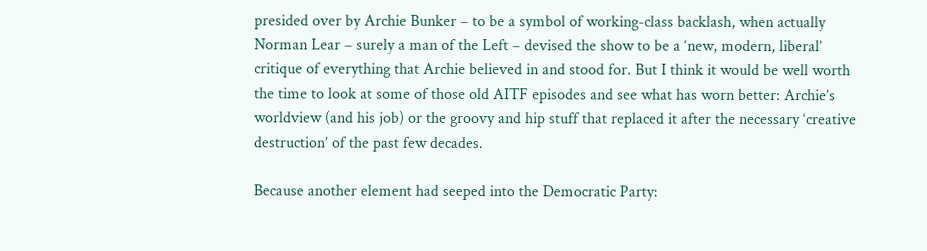presided over by Archie Bunker – to be a symbol of working-class backlash, when actually Norman Lear – surely a man of the Left – devised the show to be a ‘new, modern, liberal’ critique of everything that Archie believed in and stood for. But I think it would be well worth the time to look at some of those old AITF episodes and see what has worn better: Archie’s worldview (and his job) or the groovy and hip stuff that replaced it after the necessary ‘creative destruction’ of the past few decades.

Because another element had seeped into the Democratic Party: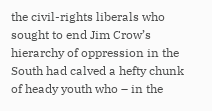the civil-rights liberals who sought to end Jim Crow’s hierarchy of oppression in the South had calved a hefty chunk of heady youth who – in the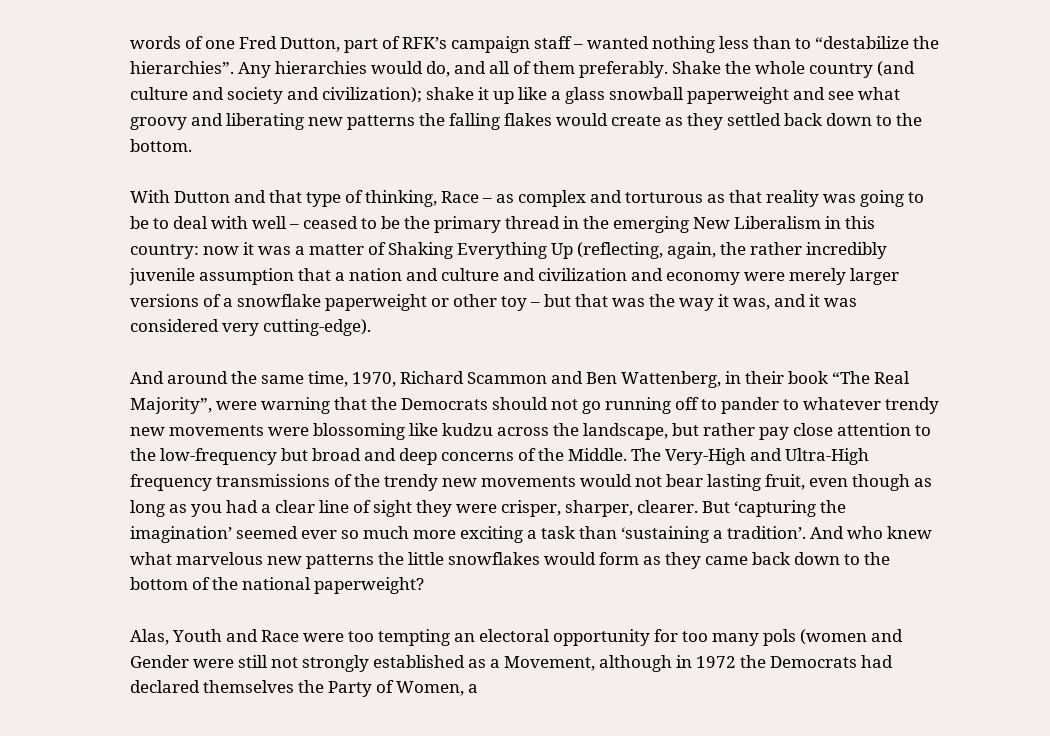words of one Fred Dutton, part of RFK’s campaign staff – wanted nothing less than to “destabilize the hierarchies”. Any hierarchies would do, and all of them preferably. Shake the whole country (and culture and society and civilization); shake it up like a glass snowball paperweight and see what groovy and liberating new patterns the falling flakes would create as they settled back down to the bottom.

With Dutton and that type of thinking, Race – as complex and torturous as that reality was going to be to deal with well – ceased to be the primary thread in the emerging New Liberalism in this country: now it was a matter of Shaking Everything Up (reflecting, again, the rather incredibly juvenile assumption that a nation and culture and civilization and economy were merely larger versions of a snowflake paperweight or other toy – but that was the way it was, and it was considered very cutting-edge).

And around the same time, 1970, Richard Scammon and Ben Wattenberg, in their book “The Real Majority”, were warning that the Democrats should not go running off to pander to whatever trendy new movements were blossoming like kudzu across the landscape, but rather pay close attention to the low-frequency but broad and deep concerns of the Middle. The Very-High and Ultra-High frequency transmissions of the trendy new movements would not bear lasting fruit, even though as long as you had a clear line of sight they were crisper, sharper, clearer. But ‘capturing the imagination’ seemed ever so much more exciting a task than ‘sustaining a tradition’. And who knew what marvelous new patterns the little snowflakes would form as they came back down to the bottom of the national paperweight?

Alas, Youth and Race were too tempting an electoral opportunity for too many pols (women and Gender were still not strongly established as a Movement, although in 1972 the Democrats had declared themselves the Party of Women, a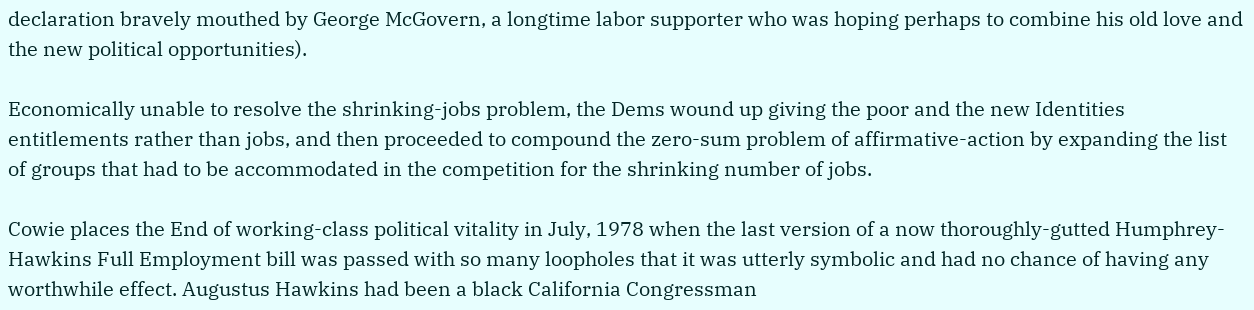declaration bravely mouthed by George McGovern, a longtime labor supporter who was hoping perhaps to combine his old love and the new political opportunities).

Economically unable to resolve the shrinking-jobs problem, the Dems wound up giving the poor and the new Identities entitlements rather than jobs, and then proceeded to compound the zero-sum problem of affirmative-action by expanding the list of groups that had to be accommodated in the competition for the shrinking number of jobs.

Cowie places the End of working-class political vitality in July, 1978 when the last version of a now thoroughly-gutted Humphrey-Hawkins Full Employment bill was passed with so many loopholes that it was utterly symbolic and had no chance of having any worthwhile effect. Augustus Hawkins had been a black California Congressman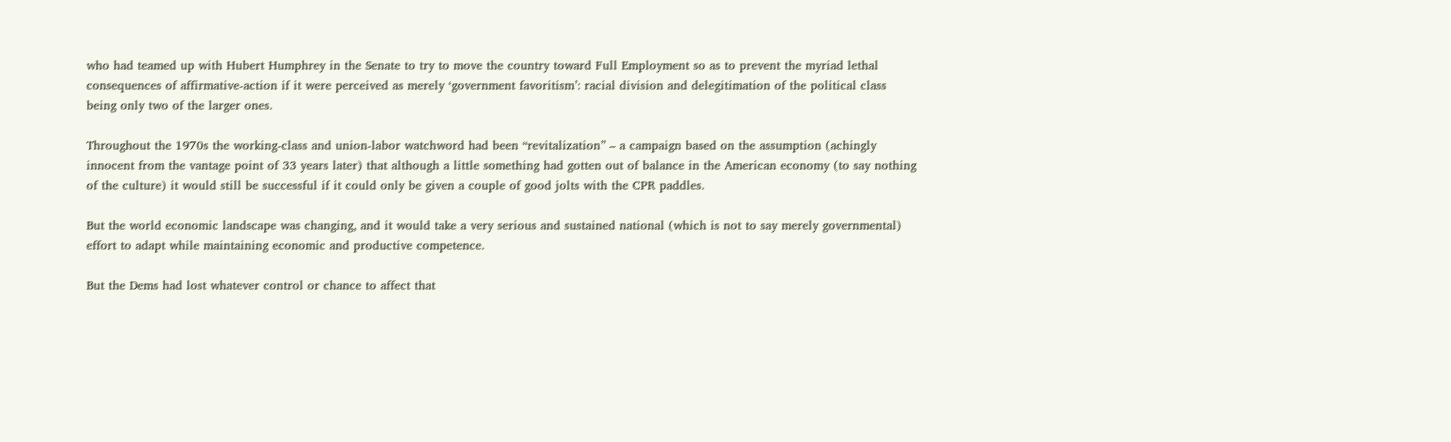who had teamed up with Hubert Humphrey in the Senate to try to move the country toward Full Employment so as to prevent the myriad lethal consequences of affirmative-action if it were perceived as merely ‘government favoritism’: racial division and delegitimation of the political class being only two of the larger ones.

Throughout the 1970s the working-class and union-labor watchword had been “revitalization” – a campaign based on the assumption (achingly innocent from the vantage point of 33 years later) that although a little something had gotten out of balance in the American economy (to say nothing of the culture) it would still be successful if it could only be given a couple of good jolts with the CPR paddles.

But the world economic landscape was changing, and it would take a very serious and sustained national (which is not to say merely governmental) effort to adapt while maintaining economic and productive competence.

But the Dems had lost whatever control or chance to affect that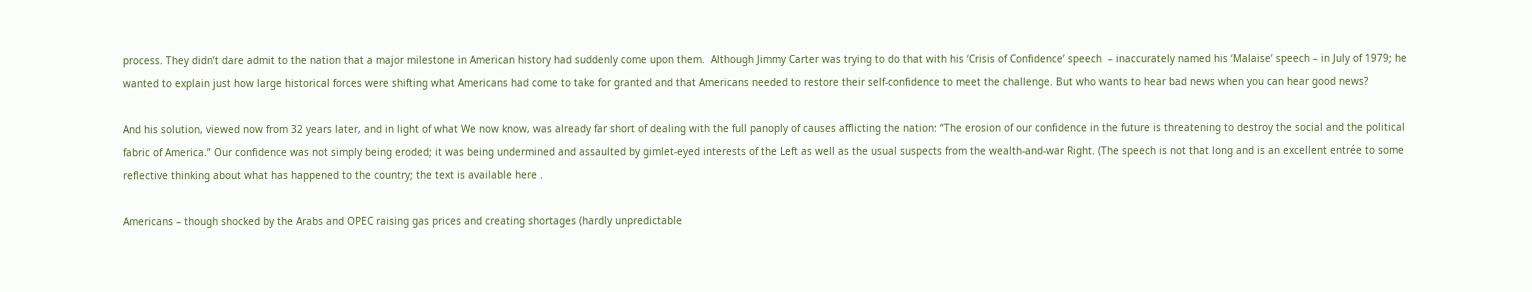process. They didn’t dare admit to the nation that a major milestone in American history had suddenly come upon them.  Although Jimmy Carter was trying to do that with his ‘Crisis of Confidence’ speech  – inaccurately named his ‘Malaise’ speech – in July of 1979; he wanted to explain just how large historical forces were shifting what Americans had come to take for granted and that Americans needed to restore their self-confidence to meet the challenge. But who wants to hear bad news when you can hear good news?

And his solution, viewed now from 32 years later, and in light of what We now know, was already far short of dealing with the full panoply of causes afflicting the nation: “The erosion of our confidence in the future is threatening to destroy the social and the political fabric of America.” Our confidence was not simply being eroded; it was being undermined and assaulted by gimlet-eyed interests of the Left as well as the usual suspects from the wealth-and-war Right. (The speech is not that long and is an excellent entrée to some reflective thinking about what has happened to the country; the text is available here .

Americans – though shocked by the Arabs and OPEC raising gas prices and creating shortages (hardly unpredictable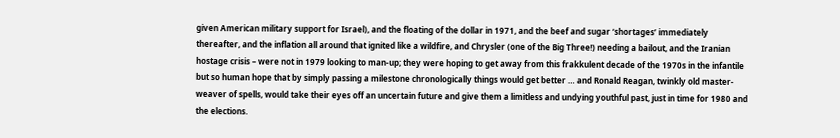given American military support for Israel), and the floating of the dollar in 1971, and the beef and sugar ‘shortages’ immediately thereafter, and the inflation all around that ignited like a wildfire, and Chrysler (one of the Big Three!) needing a bailout, and the Iranian hostage crisis – were not in 1979 looking to man-up; they were hoping to get away from this frakkulent decade of the 1970s in the infantile but so human hope that by simply passing a milestone chronologically things would get better … and Ronald Reagan, twinkly old master-weaver of spells, would take their eyes off an uncertain future and give them a limitless and undying youthful past, just in time for 1980 and the elections.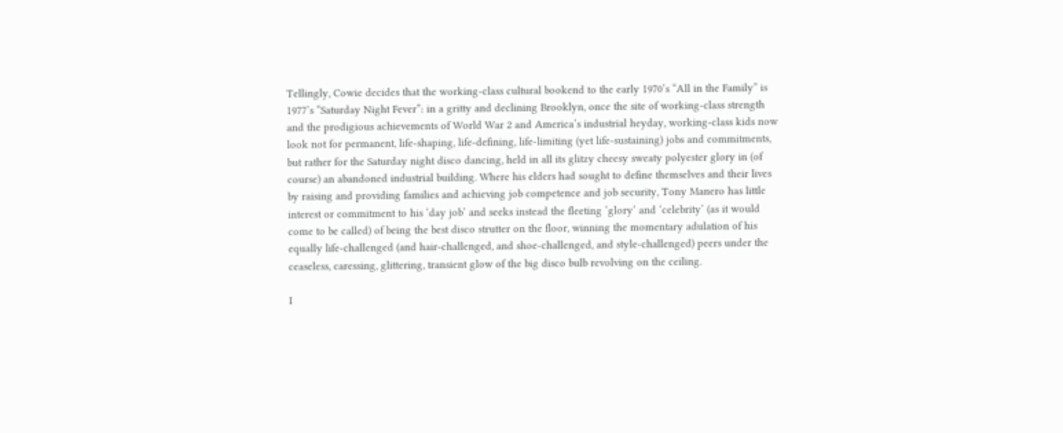Tellingly, Cowie decides that the working-class cultural bookend to the early 1970’s “All in the Family” is 1977’s “Saturday Night Fever”: in a gritty and declining Brooklyn, once the site of working-class strength and the prodigious achievements of World War 2 and America’s industrial heyday, working-class kids now look not for permanent, life-shaping, life-defining, life-limiting (yet life-sustaining) jobs and commitments, but rather for the Saturday night disco dancing, held in all its glitzy cheesy sweaty polyester glory in (of course) an abandoned industrial building. Where his elders had sought to define themselves and their lives by raising and providing families and achieving job competence and job security, Tony Manero has little interest or commitment to his ‘day job’ and seeks instead the fleeting ‘glory’ and ‘celebrity’ (as it would come to be called) of being the best disco strutter on the floor, winning the momentary adulation of his equally life-challenged (and hair-challenged, and shoe-challenged, and style-challenged) peers under the ceaseless, caressing, glittering, transient glow of the big disco bulb revolving on the ceiling.

I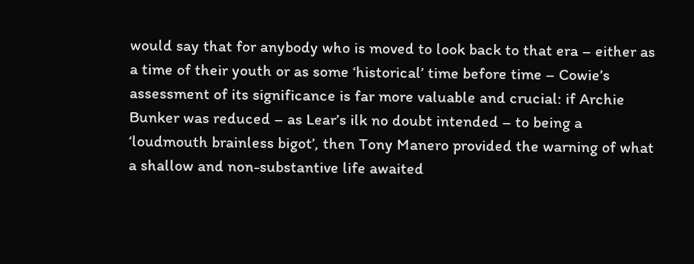would say that for anybody who is moved to look back to that era – either as a time of their youth or as some ‘historical’ time before time – Cowie’s assessment of its significance is far more valuable and crucial: if Archie Bunker was reduced – as Lear’s ilk no doubt intended – to being a ‘loudmouth brainless bigot’, then Tony Manero provided the warning of what a shallow and non-substantive life awaited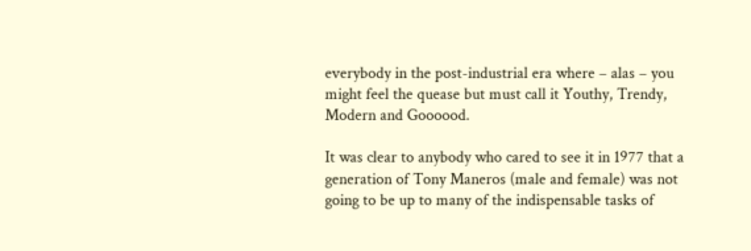everybody in the post-industrial era where – alas – you might feel the quease but must call it Youthy, Trendy, Modern and Goooood.

It was clear to anybody who cared to see it in 1977 that a generation of Tony Maneros (male and female) was not going to be up to many of the indispensable tasks of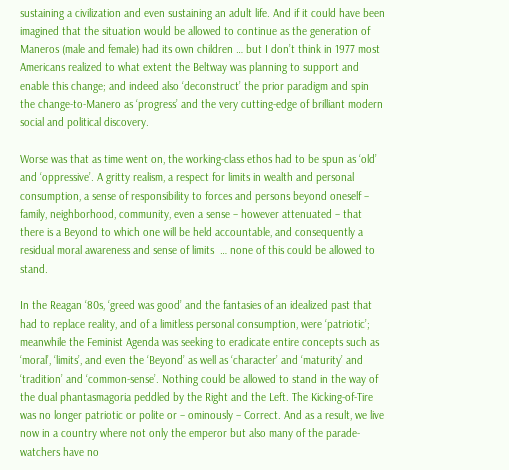sustaining a civilization and even sustaining an adult life. And if it could have been imagined that the situation would be allowed to continue as the generation of Maneros (male and female) had its own children … but I don’t think in 1977 most Americans realized to what extent the Beltway was planning to support and enable this change; and indeed also ‘deconstruct’ the prior paradigm and spin the change-to-Manero as ‘progress’ and the very cutting-edge of brilliant modern social and political discovery.

Worse was that as time went on, the working-class ethos had to be spun as ‘old’ and ‘oppressive’. A gritty realism, a respect for limits in wealth and personal consumption, a sense of responsibility to forces and persons beyond oneself – family, neighborhood, community, even a sense – however attenuated – that there is a Beyond to which one will be held accountable, and consequently a residual moral awareness and sense of limits  … none of this could be allowed to stand.

In the Reagan ‘80s, ‘greed was good’ and the fantasies of an idealized past that had to replace reality, and of a limitless personal consumption, were ‘patriotic’; meanwhile the Feminist Agenda was seeking to eradicate entire concepts such as ‘moral’, ‘limits’, and even the ‘Beyond’ as well as ‘character’ and ‘maturity’ and ‘tradition’ and ‘common-sense’. Nothing could be allowed to stand in the way of the dual phantasmagoria peddled by the Right and the Left. The Kicking-of-Tire was no longer patriotic or polite or – ominously – Correct. And as a result, we live now in a country where not only the emperor but also many of the parade-watchers have no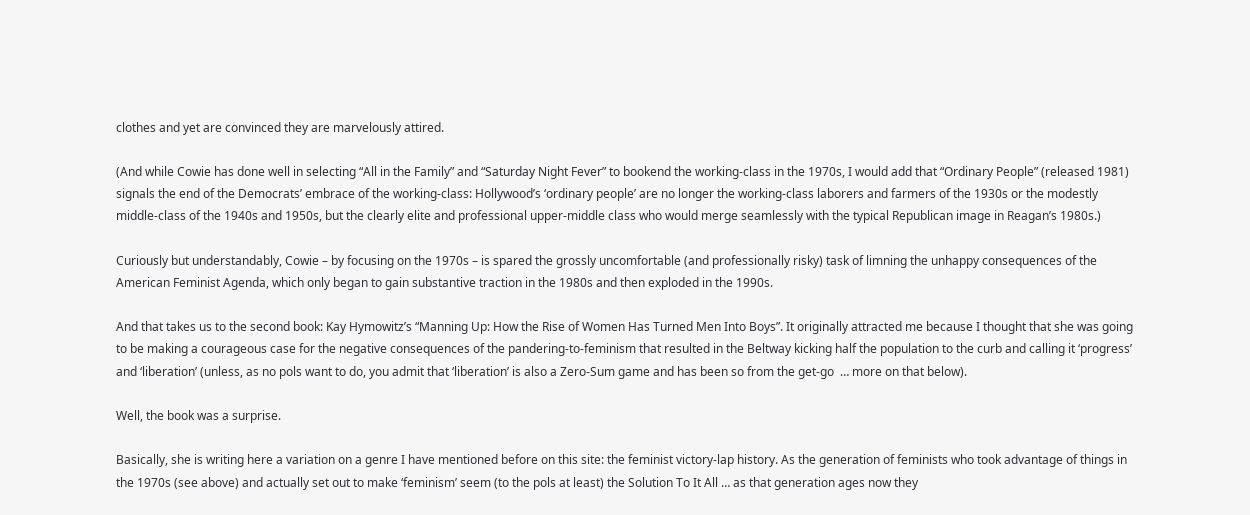clothes and yet are convinced they are marvelously attired.

(And while Cowie has done well in selecting “All in the Family” and “Saturday Night Fever” to bookend the working-class in the 1970s, I would add that “Ordinary People” (released 1981) signals the end of the Democrats’ embrace of the working-class: Hollywood’s ‘ordinary people’ are no longer the working-class laborers and farmers of the 1930s or the modestly middle-class of the 1940s and 1950s, but the clearly elite and professional upper-middle class who would merge seamlessly with the typical Republican image in Reagan’s 1980s.)

Curiously but understandably, Cowie – by focusing on the 1970s – is spared the grossly uncomfortable (and professionally risky) task of limning the unhappy consequences of the American Feminist Agenda, which only began to gain substantive traction in the 1980s and then exploded in the 1990s.

And that takes us to the second book: Kay Hymowitz’s “Manning Up: How the Rise of Women Has Turned Men Into Boys”. It originally attracted me because I thought that she was going to be making a courageous case for the negative consequences of the pandering-to-feminism that resulted in the Beltway kicking half the population to the curb and calling it ‘progress’ and ‘liberation’ (unless, as no pols want to do, you admit that ‘liberation’ is also a Zero-Sum game and has been so from the get-go  … more on that below).

Well, the book was a surprise.

Basically, she is writing here a variation on a genre I have mentioned before on this site: the feminist victory-lap history. As the generation of feminists who took advantage of things in the 1970s (see above) and actually set out to make ‘feminism’ seem (to the pols at least) the Solution To It All … as that generation ages now they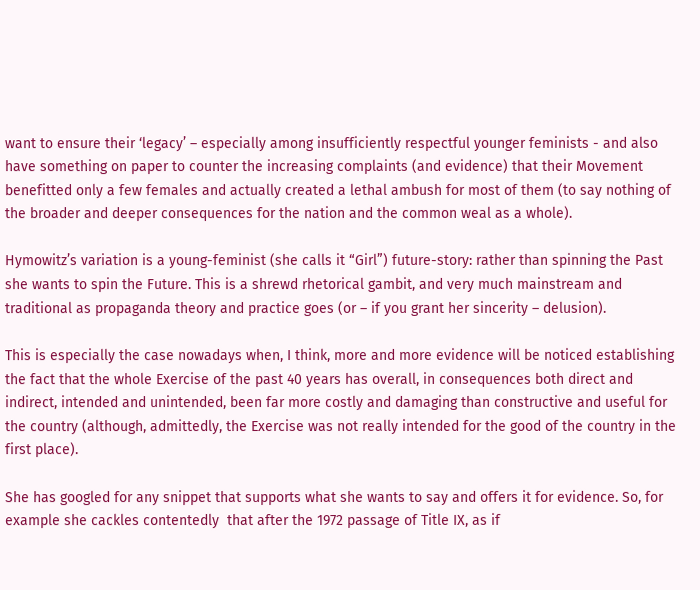want to ensure their ‘legacy’ – especially among insufficiently respectful younger feminists - and also have something on paper to counter the increasing complaints (and evidence) that their Movement benefitted only a few females and actually created a lethal ambush for most of them (to say nothing of the broader and deeper consequences for the nation and the common weal as a whole).

Hymowitz’s variation is a young-feminist (she calls it “Girl”) future-story: rather than spinning the Past she wants to spin the Future. This is a shrewd rhetorical gambit, and very much mainstream and traditional as propaganda theory and practice goes (or – if you grant her sincerity – delusion).

This is especially the case nowadays when, I think, more and more evidence will be noticed establishing the fact that the whole Exercise of the past 40 years has overall, in consequences both direct and indirect, intended and unintended, been far more costly and damaging than constructive and useful for the country (although, admittedly, the Exercise was not really intended for the good of the country in the first place).

She has googled for any snippet that supports what she wants to say and offers it for evidence. So, for example she cackles contentedly  that after the 1972 passage of Title IX, as if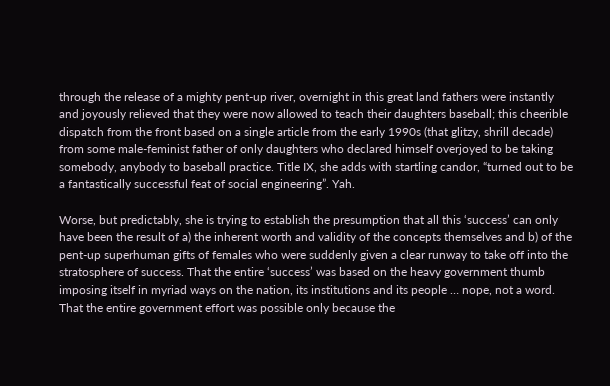through the release of a mighty pent-up river, overnight in this great land fathers were instantly and joyously relieved that they were now allowed to teach their daughters baseball; this cheerible dispatch from the front based on a single article from the early 1990s (that glitzy, shrill decade) from some male-feminist father of only daughters who declared himself overjoyed to be taking somebody, anybody to baseball practice. Title IX, she adds with startling candor, “turned out to be a fantastically successful feat of social engineering”. Yah.

Worse, but predictably, she is trying to establish the presumption that all this ‘success’ can only have been the result of a) the inherent worth and validity of the concepts themselves and b) of the pent-up superhuman gifts of females who were suddenly given a clear runway to take off into the stratosphere of success. That the entire ‘success’ was based on the heavy government thumb imposing itself in myriad ways on the nation, its institutions and its people … nope, not a word. That the entire government effort was possible only because the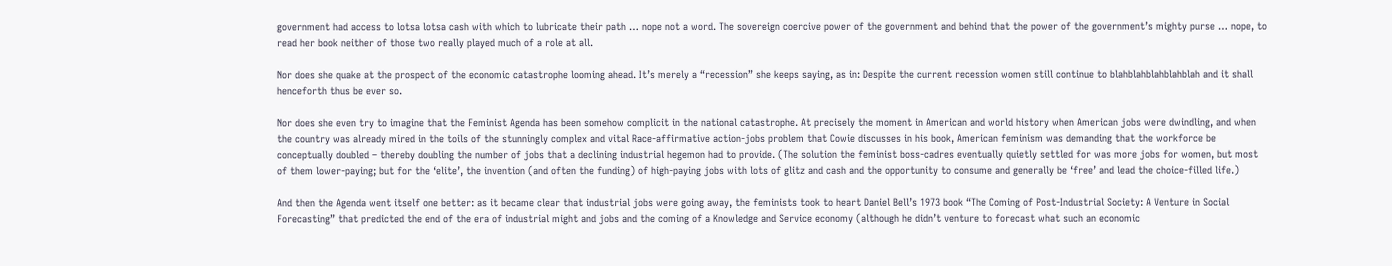government had access to lotsa lotsa cash with which to lubricate their path … nope not a word. The sovereign coercive power of the government and behind that the power of the government’s mighty purse … nope, to read her book neither of those two really played much of a role at all.

Nor does she quake at the prospect of the economic catastrophe looming ahead. It’s merely a “recession” she keeps saying, as in: Despite the current recession women still continue to blahblahblahblahblah and it shall henceforth thus be ever so.

Nor does she even try to imagine that the Feminist Agenda has been somehow complicit in the national catastrophe. At precisely the moment in American and world history when American jobs were dwindling, and when the country was already mired in the toils of the stunningly complex and vital Race-affirmative action-jobs problem that Cowie discusses in his book, American feminism was demanding that the workforce be conceptually doubled – thereby doubling the number of jobs that a declining industrial hegemon had to provide. (The solution the feminist boss-cadres eventually quietly settled for was more jobs for women, but most of them lower-paying; but for the ‘elite’, the invention (and often the funding) of high-paying jobs with lots of glitz and cash and the opportunity to consume and generally be ‘free’ and lead the choice-filled life.)

And then the Agenda went itself one better: as it became clear that industrial jobs were going away, the feminists took to heart Daniel Bell’s 1973 book “The Coming of Post-Industrial Society: A Venture in Social Forecasting” that predicted the end of the era of industrial might and jobs and the coming of a Knowledge and Service economy (although he didn’t venture to forecast what such an economic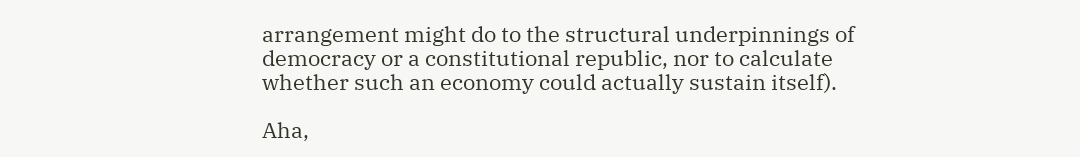arrangement might do to the structural underpinnings of democracy or a constitutional republic, nor to calculate whether such an economy could actually sustain itself).

Aha,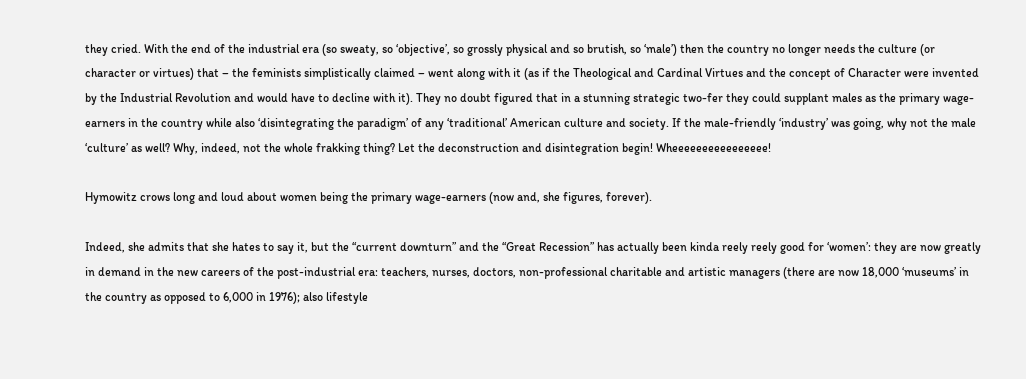they cried. With the end of the industrial era (so sweaty, so ‘objective’, so grossly physical and so brutish, so ‘male’) then the country no longer needs the culture (or character or virtues) that – the feminists simplistically claimed – went along with it (as if the Theological and Cardinal Virtues and the concept of Character were invented by the Industrial Revolution and would have to decline with it). They no doubt figured that in a stunning strategic two-fer they could supplant males as the primary wage-earners in the country while also ‘disintegrating the paradigm’ of any ‘traditional’ American culture and society. If the male-friendly ‘industry’ was going, why not the male ‘culture’ as well? Why, indeed, not the whole frakking thing? Let the deconstruction and disintegration begin! Wheeeeeeeeeeeeeeee!

Hymowitz crows long and loud about women being the primary wage-earners (now and, she figures, forever).

Indeed, she admits that she hates to say it, but the “current downturn” and the “Great Recession” has actually been kinda reely reely good for ‘women’: they are now greatly in demand in the new careers of the post-industrial era: teachers, nurses, doctors, non-professional charitable and artistic managers (there are now 18,000 ‘museums’ in the country as opposed to 6,000 in 1976); also lifestyle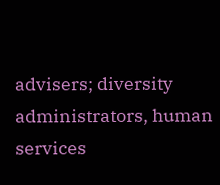advisers; diversity administrators, human services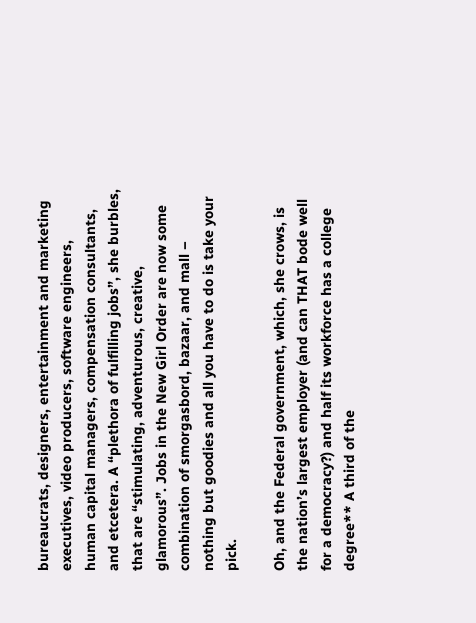bureaucrats, designers, entertainment and marketing executives, video producers, software engineers,  human capital managers, compensation consultants, and etcetera. A “plethora of fulfilling jobs”, she burbles, that are “stimulating, adventurous, creative, glamorous”. Jobs in the New Girl Order are now some combination of smorgasbord, bazaar, and mall – nothing but goodies and all you have to do is take your pick.

Oh, and the Federal government, which, she crows, is the nation’s largest employer (and can THAT bode well for a democracy?) and half its workforce has a college degree** A third of the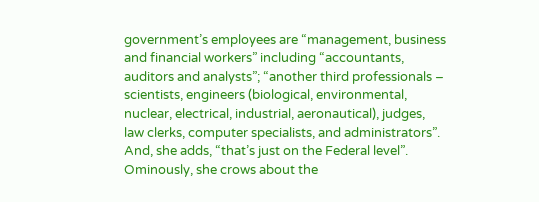government’s employees are “management, business and financial workers” including “accountants, auditors and analysts”; “another third professionals – scientists, engineers (biological, environmental, nuclear, electrical, industrial, aeronautical), judges, law clerks, computer specialists, and administrators”. And, she adds, “that’s just on the Federal level”. Ominously, she crows about the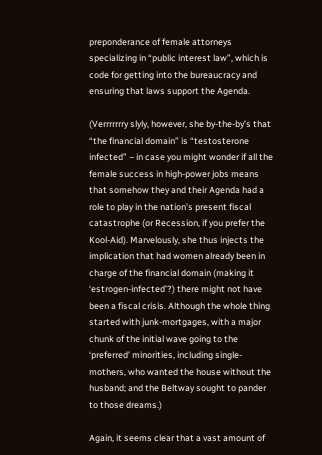preponderance of female attorneys specializing in “public interest law”, which is code for getting into the bureaucracy and ensuring that laws support the Agenda.

(Verrrrrrry slyly, however, she by-the-by’s that “the financial domain” is “testosterone infected” – in case you might wonder if all the female success in high-power jobs means that somehow they and their Agenda had a role to play in the nation’s present fiscal catastrophe (or Recession, if you prefer the Kool-Aid). Marvelously, she thus injects the implication that had women already been in charge of the financial domain (making it ‘estrogen-infected’?) there might not have been a fiscal crisis. Although the whole thing started with junk-mortgages, with a major chunk of the initial wave going to the ‘preferred’ minorities, including single-mothers, who wanted the house without the husband; and the Beltway sought to pander to those dreams.)

Again, it seems clear that a vast amount of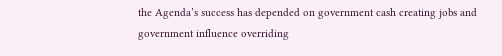the Agenda’s success has depended on government cash creating jobs and government influence overriding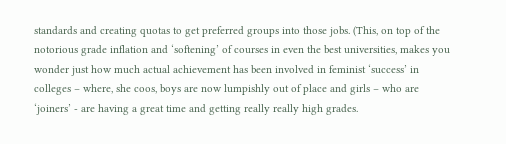standards and creating quotas to get preferred groups into those jobs. (This, on top of the notorious grade inflation and ‘softening’ of courses in even the best universities, makes you wonder just how much actual achievement has been involved in feminist ‘success’ in colleges – where, she coos, boys are now lumpishly out of place and girls – who are ‘joiners’ - are having a great time and getting really really high grades.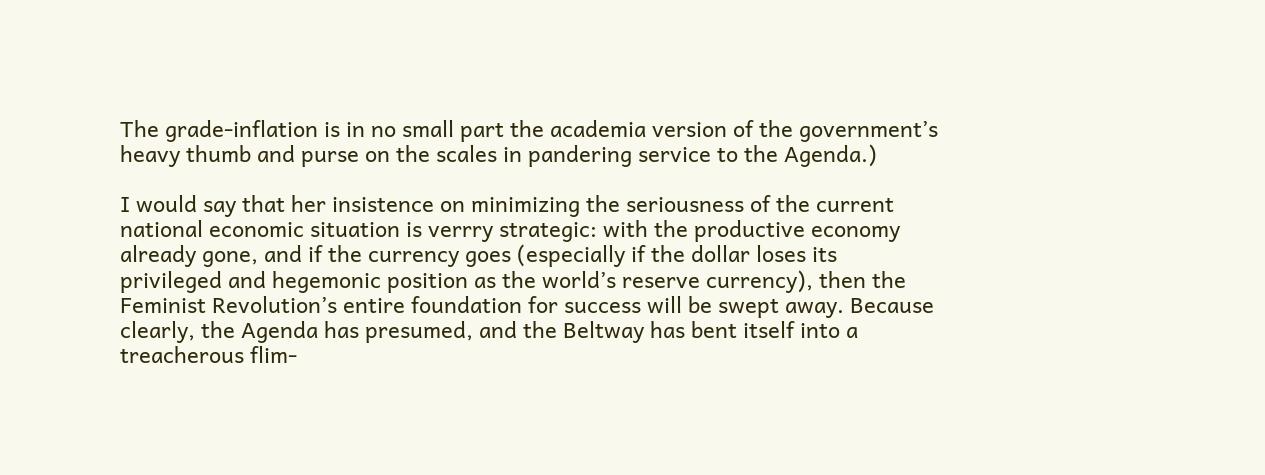The grade-inflation is in no small part the academia version of the government’s heavy thumb and purse on the scales in pandering service to the Agenda.)

I would say that her insistence on minimizing the seriousness of the current national economic situation is verrry strategic: with the productive economy already gone, and if the currency goes (especially if the dollar loses its privileged and hegemonic position as the world’s reserve currency), then the Feminist Revolution’s entire foundation for success will be swept away. Because clearly, the Agenda has presumed, and the Beltway has bent itself into a treacherous flim-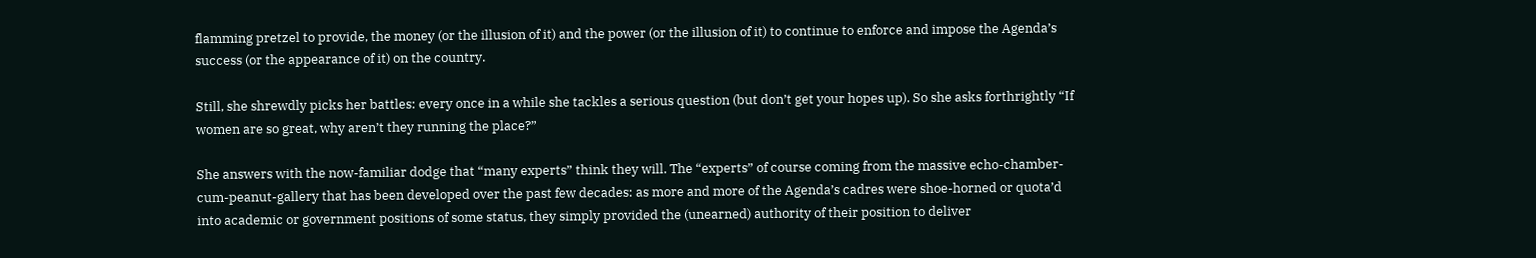flamming pretzel to provide, the money (or the illusion of it) and the power (or the illusion of it) to continue to enforce and impose the Agenda’s success (or the appearance of it) on the country.

Still, she shrewdly picks her battles: every once in a while she tackles a serious question (but don’t get your hopes up). So she asks forthrightly “If women are so great, why aren’t they running the place?”

She answers with the now-familiar dodge that “many experts” think they will. The “experts” of course coming from the massive echo-chamber-cum-peanut-gallery that has been developed over the past few decades: as more and more of the Agenda’s cadres were shoe-horned or quota’d into academic or government positions of some status, they simply provided the (unearned) authority of their position to deliver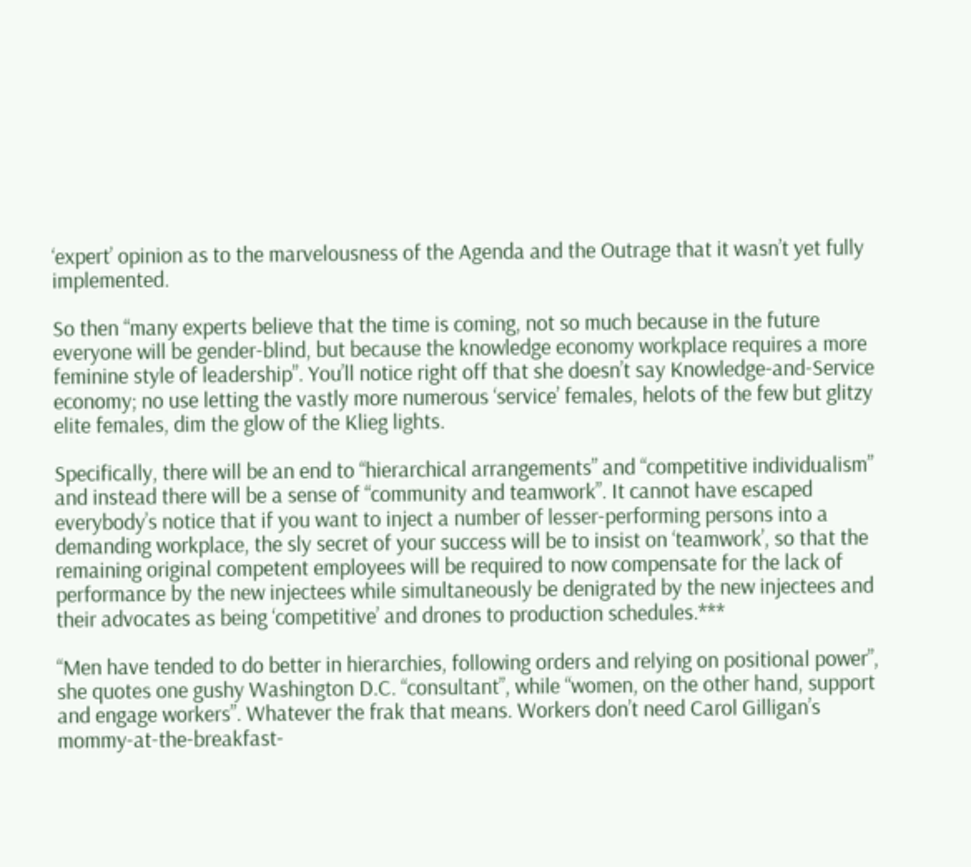‘expert’ opinion as to the marvelousness of the Agenda and the Outrage that it wasn’t yet fully implemented.

So then “many experts believe that the time is coming, not so much because in the future everyone will be gender-blind, but because the knowledge economy workplace requires a more feminine style of leadership”. You’ll notice right off that she doesn’t say Knowledge-and-Service economy; no use letting the vastly more numerous ‘service’ females, helots of the few but glitzy elite females, dim the glow of the Klieg lights.

Specifically, there will be an end to “hierarchical arrangements” and “competitive individualism” and instead there will be a sense of “community and teamwork”. It cannot have escaped everybody’s notice that if you want to inject a number of lesser-performing persons into a demanding workplace, the sly secret of your success will be to insist on ‘teamwork’, so that the remaining original competent employees will be required to now compensate for the lack of performance by the new injectees while simultaneously be denigrated by the new injectees and their advocates as being ‘competitive’ and drones to production schedules.***

“Men have tended to do better in hierarchies, following orders and relying on positional power”, she quotes one gushy Washington D.C. “consultant”, while “women, on the other hand, support and engage workers”. Whatever the frak that means. Workers don’t need Carol Gilligan’s mommy-at-the-breakfast-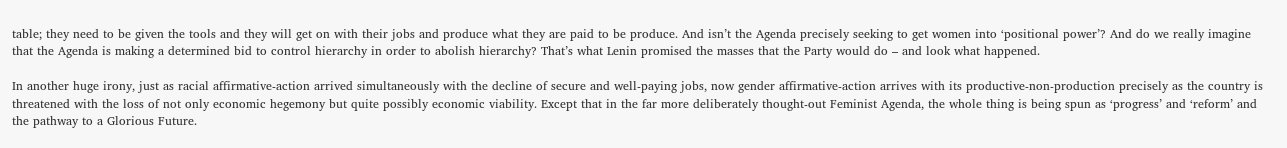table; they need to be given the tools and they will get on with their jobs and produce what they are paid to be produce. And isn’t the Agenda precisely seeking to get women into ‘positional power’? And do we really imagine that the Agenda is making a determined bid to control hierarchy in order to abolish hierarchy? That’s what Lenin promised the masses that the Party would do – and look what happened.

In another huge irony, just as racial affirmative-action arrived simultaneously with the decline of secure and well-paying jobs, now gender affirmative-action arrives with its productive-non-production precisely as the country is threatened with the loss of not only economic hegemony but quite possibly economic viability. Except that in the far more deliberately thought-out Feminist Agenda, the whole thing is being spun as ‘progress’ and ‘reform’ and the pathway to a Glorious Future.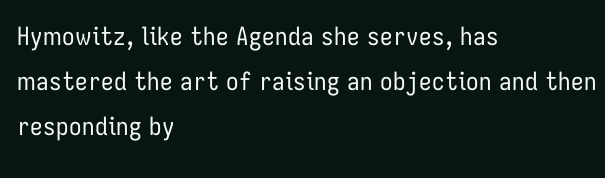Hymowitz, like the Agenda she serves, has mastered the art of raising an objection and then responding by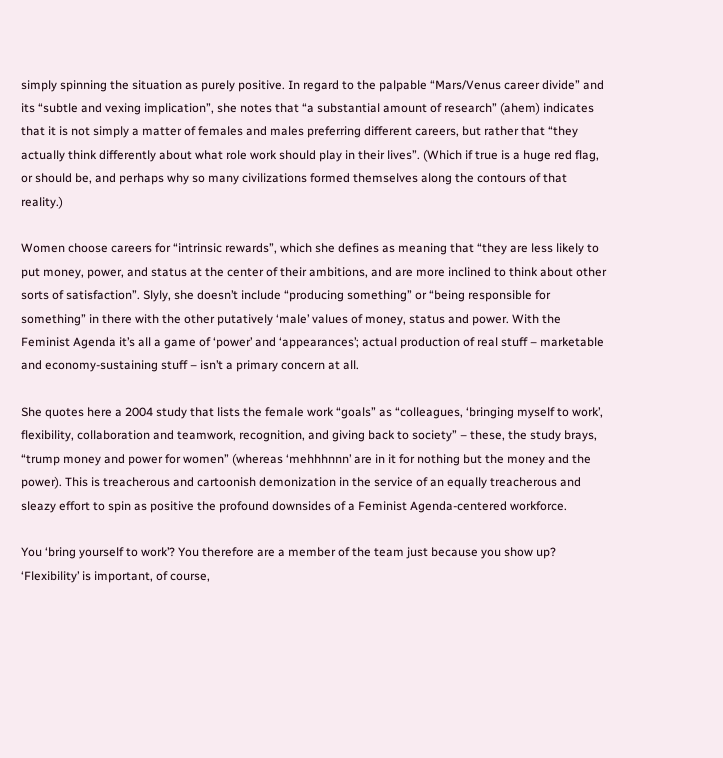simply spinning the situation as purely positive. In regard to the palpable “Mars/Venus career divide” and its “subtle and vexing implication”, she notes that “a substantial amount of research” (ahem) indicates that it is not simply a matter of females and males preferring different careers, but rather that “they actually think differently about what role work should play in their lives”. (Which if true is a huge red flag, or should be, and perhaps why so many civilizations formed themselves along the contours of that reality.)

Women choose careers for “intrinsic rewards”, which she defines as meaning that “they are less likely to put money, power, and status at the center of their ambitions, and are more inclined to think about other sorts of satisfaction”. Slyly, she doesn’t include “producing something” or “being responsible for something” in there with the other putatively ‘male’ values of money, status and power. With the Feminist Agenda it’s all a game of ‘power’ and ‘appearances’; actual production of real stuff – marketable and economy-sustaining stuff – isn’t a primary concern at all.

She quotes here a 2004 study that lists the female work “goals” as “colleagues, ‘bringing myself to work’, flexibility, collaboration and teamwork, recognition, and giving back to society” – these, the study brays, “trump money and power for women” (whereas ‘mehhhnnn’ are in it for nothing but the money and the power). This is treacherous and cartoonish demonization in the service of an equally treacherous and sleazy effort to spin as positive the profound downsides of a Feminist Agenda-centered workforce.

You ‘bring yourself to work’? You therefore are a member of the team just because you show up? ‘Flexibility’ is important, of course,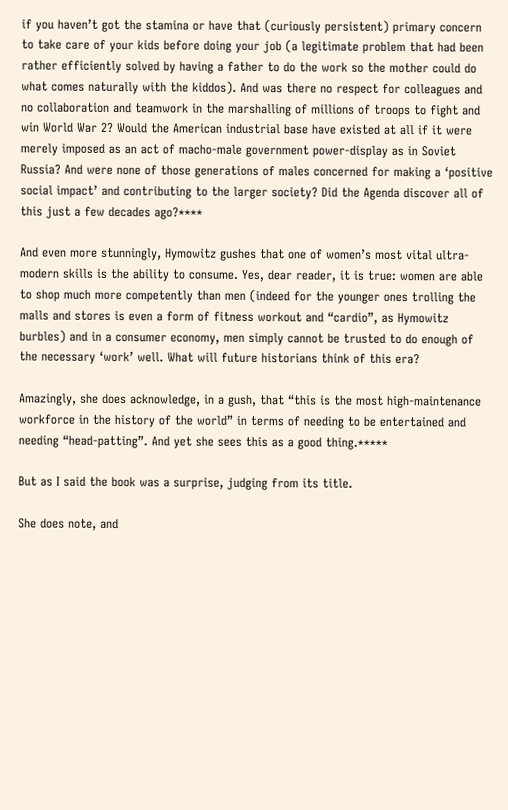if you haven’t got the stamina or have that (curiously persistent) primary concern to take care of your kids before doing your job (a legitimate problem that had been rather efficiently solved by having a father to do the work so the mother could do what comes naturally with the kiddos). And was there no respect for colleagues and no collaboration and teamwork in the marshalling of millions of troops to fight and win World War 2? Would the American industrial base have existed at all if it were merely imposed as an act of macho-male government power-display as in Soviet Russia? And were none of those generations of males concerned for making a ‘positive social impact’ and contributing to the larger society? Did the Agenda discover all of this just a few decades ago?****

And even more stunningly, Hymowitz gushes that one of women’s most vital ultra-modern skills is the ability to consume. Yes, dear reader, it is true: women are able to shop much more competently than men (indeed for the younger ones trolling the malls and stores is even a form of fitness workout and “cardio”, as Hymowitz burbles) and in a consumer economy, men simply cannot be trusted to do enough of the necessary ‘work’ well. What will future historians think of this era?

Amazingly, she does acknowledge, in a gush, that “this is the most high-maintenance workforce in the history of the world” in terms of needing to be entertained and needing “head-patting”. And yet she sees this as a good thing.*****

But as I said the book was a surprise, judging from its title.

She does note, and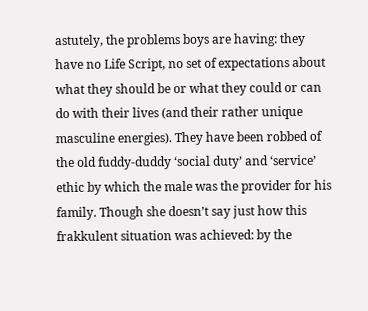astutely, the problems boys are having: they have no Life Script, no set of expectations about what they should be or what they could or can do with their lives (and their rather unique masculine energies). They have been robbed of the old fuddy-duddy ‘social duty’ and ‘service’ ethic by which the male was the provider for his family. Though she doesn’t say just how this frakkulent situation was achieved: by the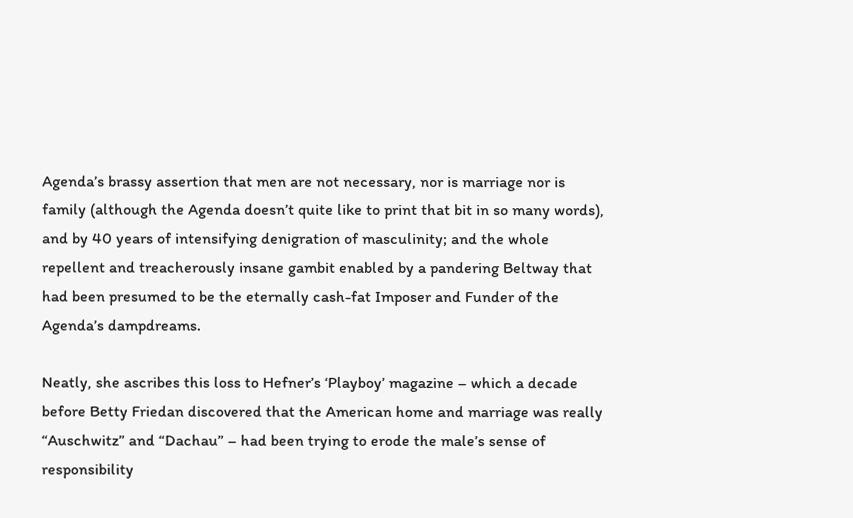Agenda’s brassy assertion that men are not necessary, nor is marriage nor is family (although the Agenda doesn’t quite like to print that bit in so many words), and by 40 years of intensifying denigration of masculinity; and the whole repellent and treacherously insane gambit enabled by a pandering Beltway that had been presumed to be the eternally cash-fat Imposer and Funder of the Agenda’s dampdreams.

Neatly, she ascribes this loss to Hefner’s ‘Playboy’ magazine – which a decade before Betty Friedan discovered that the American home and marriage was really “Auschwitz” and “Dachau” – had been trying to erode the male’s sense of responsibility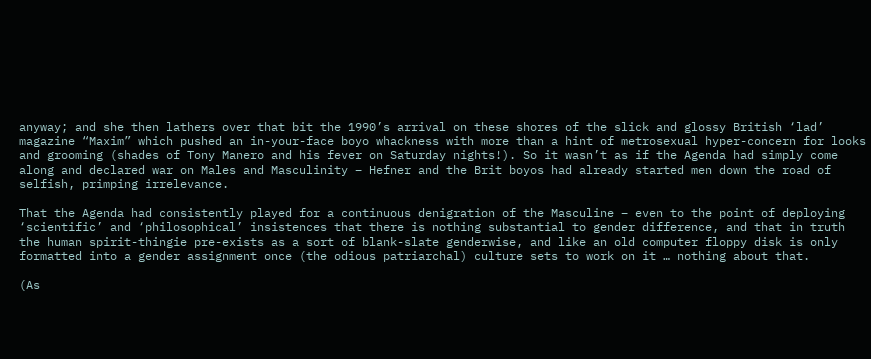anyway; and she then lathers over that bit the 1990’s arrival on these shores of the slick and glossy British ‘lad’ magazine “Maxim” which pushed an in-your-face boyo whackness with more than a hint of metrosexual hyper-concern for looks and grooming (shades of Tony Manero and his fever on Saturday nights!). So it wasn’t as if the Agenda had simply come along and declared war on Males and Masculinity – Hefner and the Brit boyos had already started men down the road of selfish, primping irrelevance.

That the Agenda had consistently played for a continuous denigration of the Masculine – even to the point of deploying ‘scientific’ and ‘philosophical’ insistences that there is nothing substantial to gender difference, and that in truth the human spirit-thingie pre-exists as a sort of blank-slate genderwise, and like an old computer floppy disk is only formatted into a gender assignment once (the odious patriarchal) culture sets to work on it … nothing about that.

(As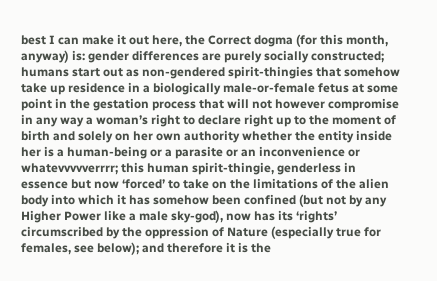best I can make it out here, the Correct dogma (for this month, anyway) is: gender differences are purely socially constructed; humans start out as non-gendered spirit-thingies that somehow take up residence in a biologically male-or-female fetus at some point in the gestation process that will not however compromise in any way a woman’s right to declare right up to the moment of birth and solely on her own authority whether the entity inside her is a human-being or a parasite or an inconvenience or whatevvvvverrrr; this human spirit-thingie, genderless in essence but now ‘forced’ to take on the limitations of the alien body into which it has somehow been confined (but not by any Higher Power like a male sky-god), now has its ‘rights’ circumscribed by the oppression of Nature (especially true for females, see below); and therefore it is the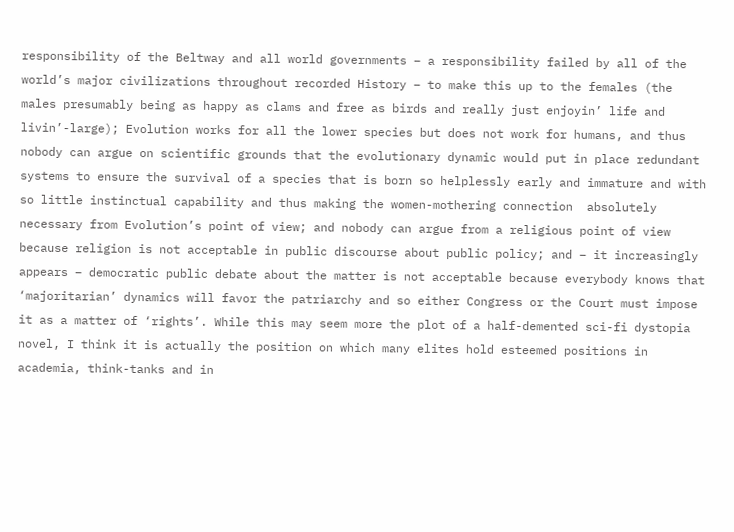responsibility of the Beltway and all world governments – a responsibility failed by all of the world’s major civilizations throughout recorded History – to make this up to the females (the males presumably being as happy as clams and free as birds and really just enjoyin’ life and livin’-large); Evolution works for all the lower species but does not work for humans, and thus nobody can argue on scientific grounds that the evolutionary dynamic would put in place redundant systems to ensure the survival of a species that is born so helplessly early and immature and with so little instinctual capability and thus making the women-mothering connection  absolutely necessary from Evolution’s point of view; and nobody can argue from a religious point of view because religion is not acceptable in public discourse about public policy; and – it increasingly appears – democratic public debate about the matter is not acceptable because everybody knows that ‘majoritarian’ dynamics will favor the patriarchy and so either Congress or the Court must impose it as a matter of ‘rights’. While this may seem more the plot of a half-demented sci-fi dystopia novel, I think it is actually the position on which many elites hold esteemed positions in academia, think-tanks and in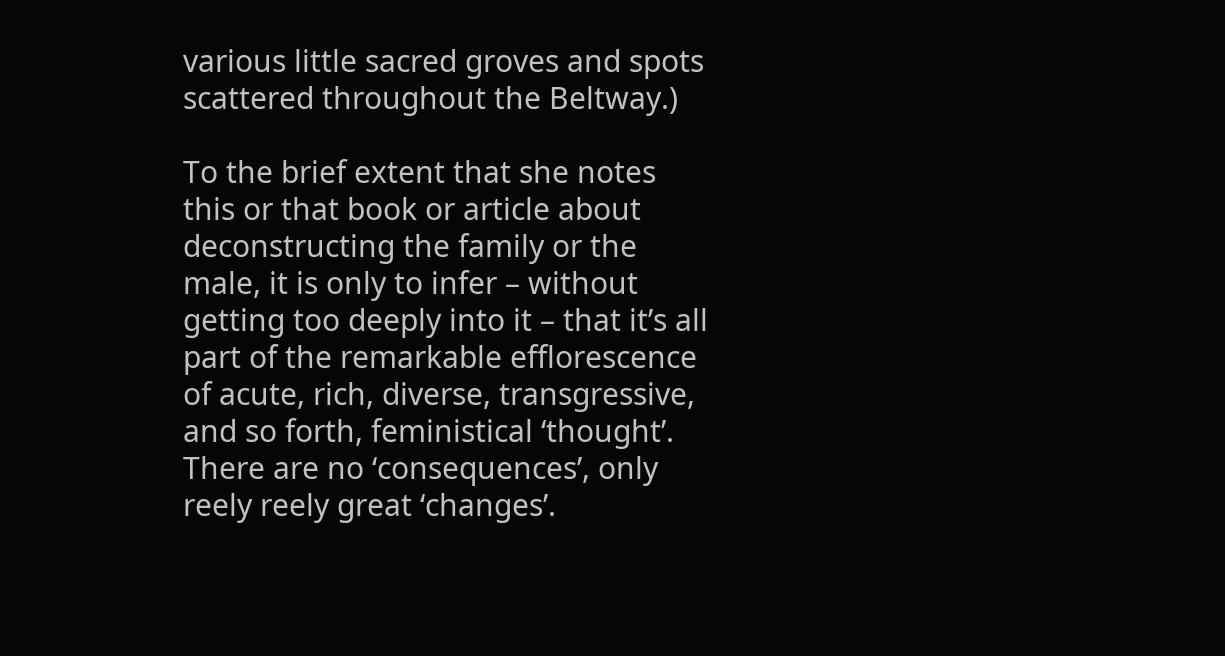various little sacred groves and spots scattered throughout the Beltway.)

To the brief extent that she notes this or that book or article about deconstructing the family or the male, it is only to infer – without getting too deeply into it – that it’s all part of the remarkable efflorescence of acute, rich, diverse, transgressive, and so forth, feministical ‘thought’. There are no ‘consequences’, only reely reely great ‘changes’.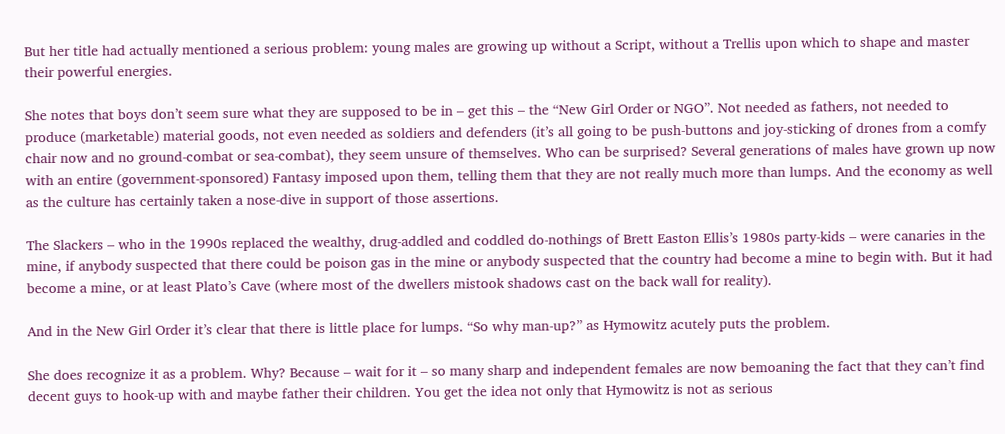But her title had actually mentioned a serious problem: young males are growing up without a Script, without a Trellis upon which to shape and master their powerful energies.

She notes that boys don’t seem sure what they are supposed to be in – get this – the “New Girl Order or NGO”. Not needed as fathers, not needed to produce (marketable) material goods, not even needed as soldiers and defenders (it’s all going to be push-buttons and joy-sticking of drones from a comfy chair now and no ground-combat or sea-combat), they seem unsure of themselves. Who can be surprised? Several generations of males have grown up now with an entire (government-sponsored) Fantasy imposed upon them, telling them that they are not really much more than lumps. And the economy as well as the culture has certainly taken a nose-dive in support of those assertions.

The Slackers – who in the 1990s replaced the wealthy, drug-addled and coddled do-nothings of Brett Easton Ellis’s 1980s party-kids – were canaries in the mine, if anybody suspected that there could be poison gas in the mine or anybody suspected that the country had become a mine to begin with. But it had become a mine, or at least Plato’s Cave (where most of the dwellers mistook shadows cast on the back wall for reality).

And in the New Girl Order it’s clear that there is little place for lumps. “So why man-up?” as Hymowitz acutely puts the problem.

She does recognize it as a problem. Why? Because – wait for it – so many sharp and independent females are now bemoaning the fact that they can’t find decent guys to hook-up with and maybe father their children. You get the idea not only that Hymowitz is not as serious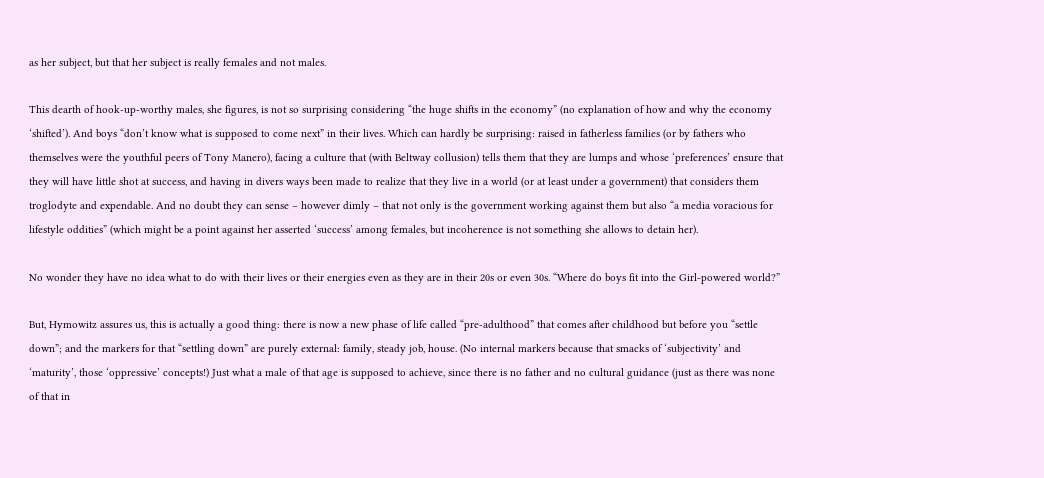as her subject, but that her subject is really females and not males.

This dearth of hook-up-worthy males, she figures, is not so surprising considering “the huge shifts in the economy” (no explanation of how and why the economy ‘shifted’). And boys “don’t know what is supposed to come next” in their lives. Which can hardly be surprising: raised in fatherless families (or by fathers who themselves were the youthful peers of Tony Manero), facing a culture that (with Beltway collusion) tells them that they are lumps and whose ‘preferences’ ensure that they will have little shot at success, and having in divers ways been made to realize that they live in a world (or at least under a government) that considers them troglodyte and expendable. And no doubt they can sense – however dimly – that not only is the government working against them but also “a media voracious for lifestyle oddities” (which might be a point against her asserted ‘success’ among females, but incoherence is not something she allows to detain her).

No wonder they have no idea what to do with their lives or their energies even as they are in their 20s or even 30s. “Where do boys fit into the Girl-powered world?”

But, Hymowitz assures us, this is actually a good thing: there is now a new phase of life called “pre-adulthood” that comes after childhood but before you “settle down”; and the markers for that “settling down” are purely external: family, steady job, house. (No internal markers because that smacks of ‘subjectivity’ and ‘maturity’, those ‘oppressive’ concepts!) Just what a male of that age is supposed to achieve, since there is no father and no cultural guidance (just as there was none of that in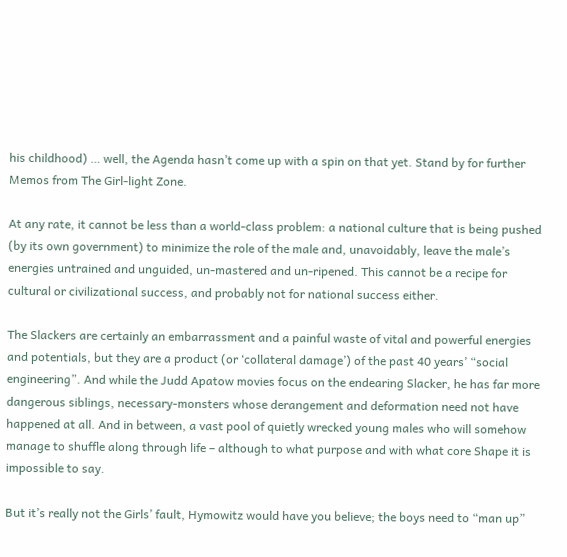his childhood) … well, the Agenda hasn’t come up with a spin on that yet. Stand by for further Memos from The Girl-light Zone.

At any rate, it cannot be less than a world-class problem: a national culture that is being pushed (by its own government) to minimize the role of the male and, unavoidably, leave the male’s energies untrained and unguided, un-mastered and un-ripened. This cannot be a recipe for cultural or civilizational success, and probably not for national success either.

The Slackers are certainly an embarrassment and a painful waste of vital and powerful energies and potentials, but they are a product (or ‘collateral damage’) of the past 40 years’ “social engineering”. And while the Judd Apatow movies focus on the endearing Slacker, he has far more dangerous siblings, necessary-monsters whose derangement and deformation need not have happened at all. And in between, a vast pool of quietly wrecked young males who will somehow manage to shuffle along through life – although to what purpose and with what core Shape it is impossible to say.

But it’s really not the Girls’ fault, Hymowitz would have you believe; the boys need to “man up”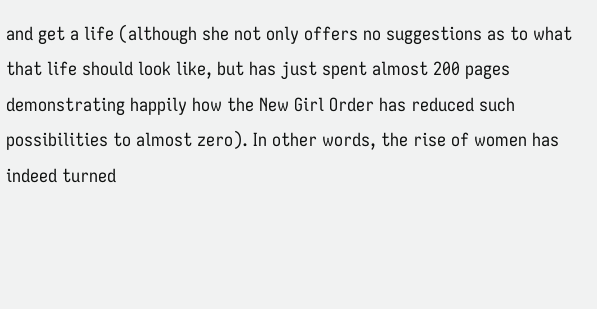and get a life (although she not only offers no suggestions as to what that life should look like, but has just spent almost 200 pages demonstrating happily how the New Girl Order has reduced such possibilities to almost zero). In other words, the rise of women has indeed turned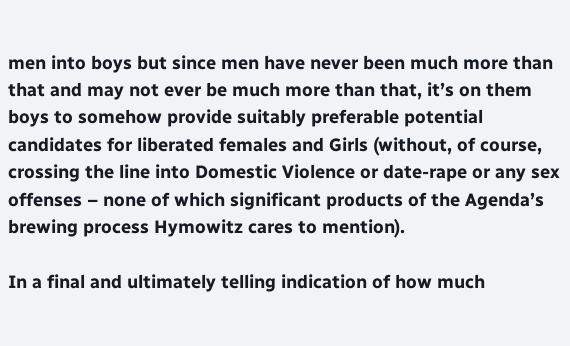men into boys but since men have never been much more than that and may not ever be much more than that, it’s on them boys to somehow provide suitably preferable potential candidates for liberated females and Girls (without, of course, crossing the line into Domestic Violence or date-rape or any sex offenses – none of which significant products of the Agenda’s brewing process Hymowitz cares to mention).

In a final and ultimately telling indication of how much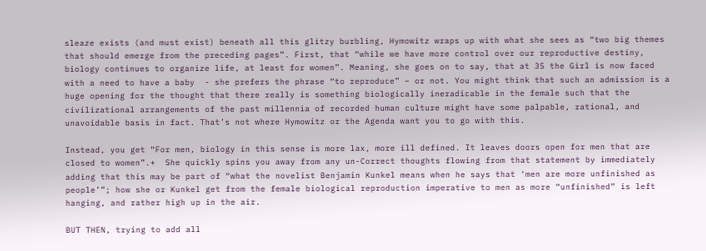sleaze exists (and must exist) beneath all this glitzy burbling, Hymowitz wraps up with what she sees as “two big themes that should emerge from the preceding pages”. First, that “while we have more control over our reproductive destiny, biology continues to organize life, at least for women”. Meaning, she goes on to say, that at 35 the Girl is now faced with a need to have a baby  - she prefers the phrase “to reproduce” – or not. You might think that such an admission is a huge opening for the thought that there really is something biologically ineradicable in the female such that the civilizational arrangements of the past millennia of recorded human culture might have some palpable, rational, and unavoidable basis in fact. That’s not where Hymowitz or the Agenda want you to go with this.

Instead, you get “For men, biology in this sense is more lax, more ill defined. It leaves doors open for men that are closed to women”.+  She quickly spins you away from any un-Correct thoughts flowing from that statement by immediately adding that this may be part of “what the novelist Benjamin Kunkel means when he says that ‘men are more unfinished as people’”; how she or Kunkel get from the female biological reproduction imperative to men as more “unfinished” is left hanging, and rather high up in the air.

BUT THEN, trying to add all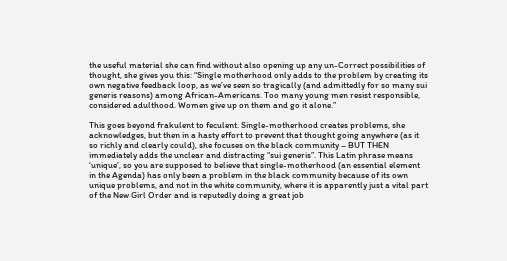the useful material she can find without also opening up any un-Correct possibilities of thought, she gives you this: “Single motherhood only adds to the problem by creating its own negative feedback loop, as we’ve seen so tragically (and admittedly for so many sui generis reasons) among African-Americans. Too many young men resist responsible, considered adulthood. Women give up on them and go it alone.”

This goes beyond frakulent to feculent. Single-motherhood creates problems, she acknowledges, but then in a hasty effort to prevent that thought going anywhere (as it so richly and clearly could), she focuses on the black community – BUT THEN immediately adds the unclear and distracting “sui generis”. This Latin phrase means ‘unique’, so you are supposed to believe that single-motherhood (an essential element in the Agenda) has only been a problem in the black community because of its own unique problems, and not in the white community, where it is apparently just a vital part of the New Girl Order and is reputedly doing a great job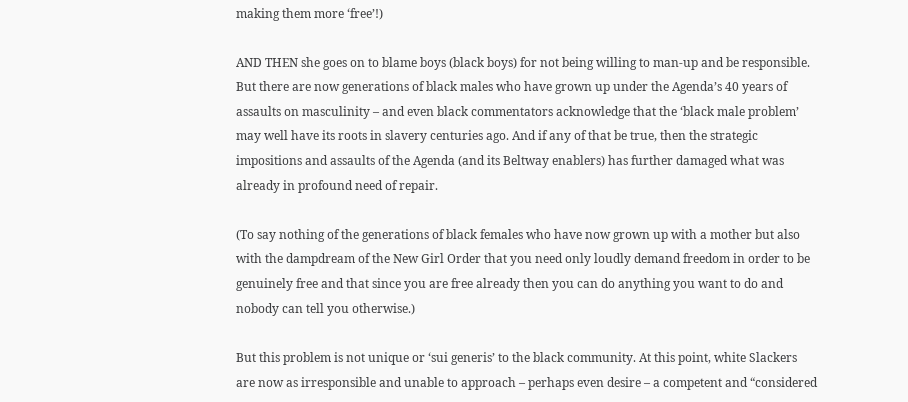making them more ‘free’!)

AND THEN she goes on to blame boys (black boys) for not being willing to man-up and be responsible. But there are now generations of black males who have grown up under the Agenda’s 40 years of assaults on masculinity – and even black commentators acknowledge that the ‘black male problem’ may well have its roots in slavery centuries ago. And if any of that be true, then the strategic impositions and assaults of the Agenda (and its Beltway enablers) has further damaged what was already in profound need of repair.

(To say nothing of the generations of black females who have now grown up with a mother but also with the dampdream of the New Girl Order that you need only loudly demand freedom in order to be genuinely free and that since you are free already then you can do anything you want to do and nobody can tell you otherwise.)

But this problem is not unique or ‘sui generis’ to the black community. At this point, white Slackers are now as irresponsible and unable to approach – perhaps even desire – a competent and “considered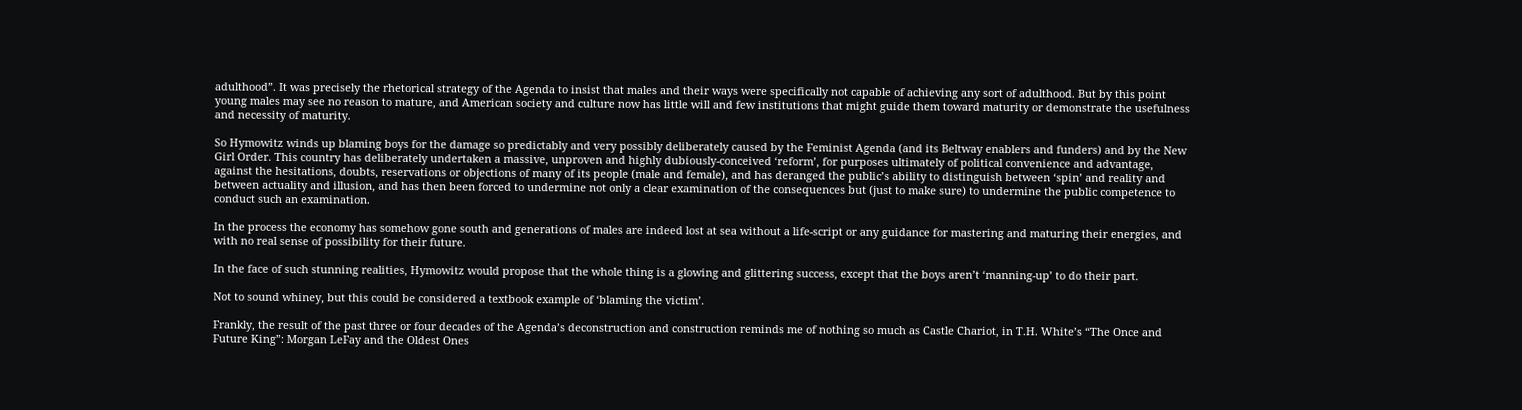adulthood”. It was precisely the rhetorical strategy of the Agenda to insist that males and their ways were specifically not capable of achieving any sort of adulthood. But by this point young males may see no reason to mature, and American society and culture now has little will and few institutions that might guide them toward maturity or demonstrate the usefulness and necessity of maturity.

So Hymowitz winds up blaming boys for the damage so predictably and very possibly deliberately caused by the Feminist Agenda (and its Beltway enablers and funders) and by the New Girl Order. This country has deliberately undertaken a massive, unproven and highly dubiously-conceived ‘reform’, for purposes ultimately of political convenience and advantage, against the hesitations, doubts, reservations or objections of many of its people (male and female), and has deranged the public’s ability to distinguish between ‘spin’ and reality and between actuality and illusion, and has then been forced to undermine not only a clear examination of the consequences but (just to make sure) to undermine the public competence to conduct such an examination.

In the process the economy has somehow gone south and generations of males are indeed lost at sea without a life-script or any guidance for mastering and maturing their energies, and with no real sense of possibility for their future.

In the face of such stunning realities, Hymowitz would propose that the whole thing is a glowing and glittering success, except that the boys aren’t ‘manning-up’ to do their part.

Not to sound whiney, but this could be considered a textbook example of ‘blaming the victim’.

Frankly, the result of the past three or four decades of the Agenda’s deconstruction and construction reminds me of nothing so much as Castle Chariot, in T.H. White’s “The Once and Future King”: Morgan LeFay and the Oldest Ones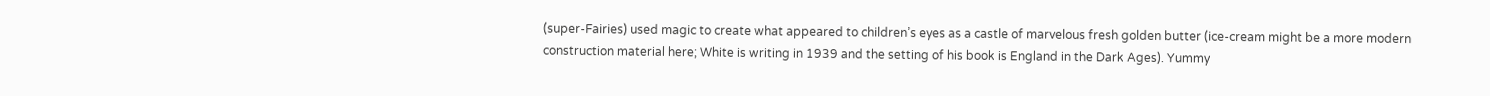(super-Fairies) used magic to create what appeared to children’s eyes as a castle of marvelous fresh golden butter (ice-cream might be a more modern construction material here; White is writing in 1939 and the setting of his book is England in the Dark Ages). Yummy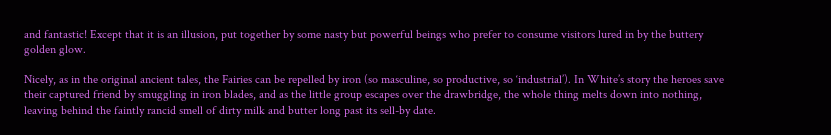and fantastic! Except that it is an illusion, put together by some nasty but powerful beings who prefer to consume visitors lured in by the buttery golden glow.

Nicely, as in the original ancient tales, the Fairies can be repelled by iron (so masculine, so productive, so ‘industrial’). In White’s story the heroes save their captured friend by smuggling in iron blades, and as the little group escapes over the drawbridge, the whole thing melts down into nothing, leaving behind the faintly rancid smell of dirty milk and butter long past its sell-by date.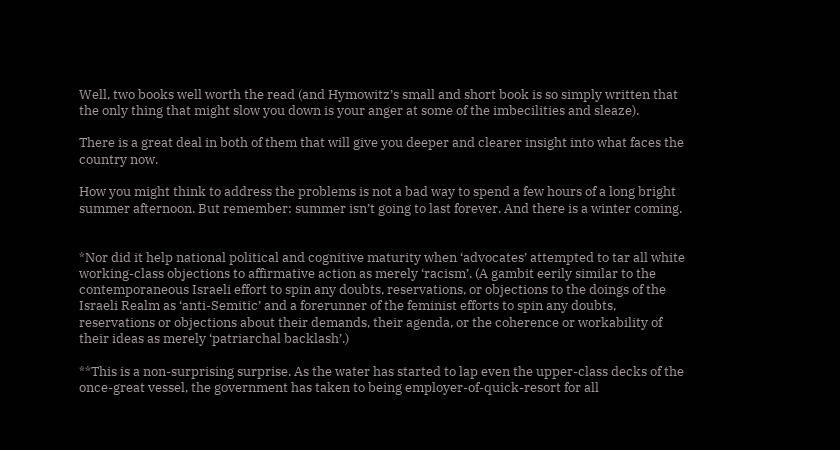Well, two books well worth the read (and Hymowitz’s small and short book is so simply written that the only thing that might slow you down is your anger at some of the imbecilities and sleaze).

There is a great deal in both of them that will give you deeper and clearer insight into what faces the country now.

How you might think to address the problems is not a bad way to spend a few hours of a long bright summer afternoon. But remember: summer isn’t going to last forever. And there is a winter coming.


*Nor did it help national political and cognitive maturity when ‘advocates’ attempted to tar all white working-class objections to affirmative action as merely ‘racism’. (A gambit eerily similar to the contemporaneous Israeli effort to spin any doubts, reservations, or objections to the doings of the Israeli Realm as ‘anti-Semitic’ and a forerunner of the feminist efforts to spin any doubts, reservations or objections about their demands, their agenda, or the coherence or workability of their ideas as merely ‘patriarchal backlash’.)

**This is a non-surprising surprise. As the water has started to lap even the upper-class decks of the once-great vessel, the government has taken to being employer-of-quick-resort for all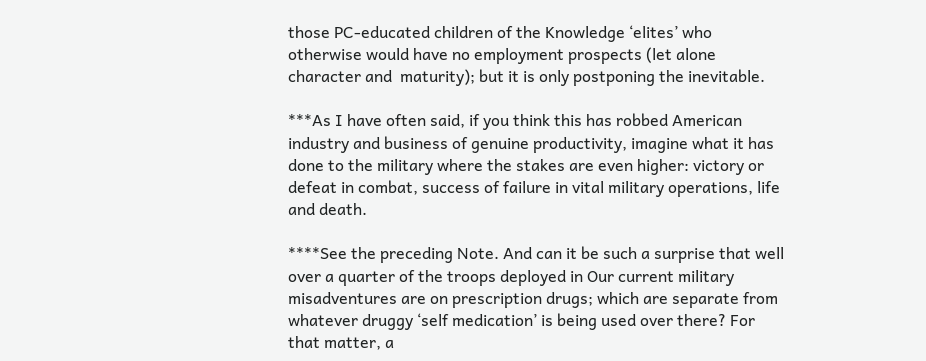those PC-educated children of the Knowledge ‘elites’ who otherwise would have no employment prospects (let alone character and  maturity); but it is only postponing the inevitable.

***As I have often said, if you think this has robbed American industry and business of genuine productivity, imagine what it has done to the military where the stakes are even higher: victory or defeat in combat, success of failure in vital military operations, life and death.

****See the preceding Note. And can it be such a surprise that well over a quarter of the troops deployed in Our current military misadventures are on prescription drugs; which are separate from whatever druggy ‘self medication’ is being used over there? For that matter, a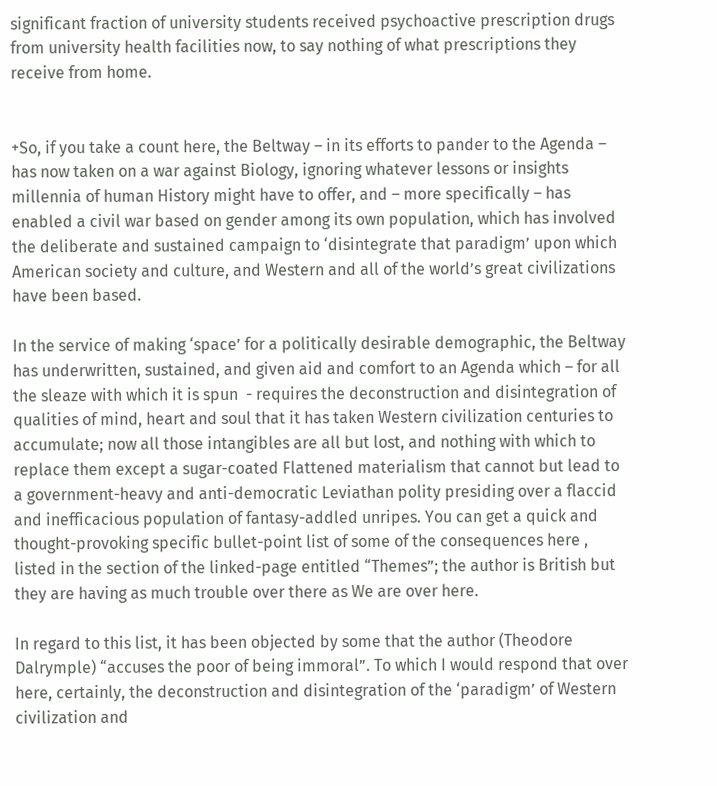significant fraction of university students received psychoactive prescription drugs from university health facilities now, to say nothing of what prescriptions they receive from home.


+So, if you take a count here, the Beltway – in its efforts to pander to the Agenda – has now taken on a war against Biology, ignoring whatever lessons or insights millennia of human History might have to offer, and – more specifically – has enabled a civil war based on gender among its own population, which has involved the deliberate and sustained campaign to ‘disintegrate that paradigm’ upon which American society and culture, and Western and all of the world’s great civilizations have been based.

In the service of making ‘space’ for a politically desirable demographic, the Beltway has underwritten, sustained, and given aid and comfort to an Agenda which – for all the sleaze with which it is spun  - requires the deconstruction and disintegration of qualities of mind, heart and soul that it has taken Western civilization centuries to accumulate; now all those intangibles are all but lost, and nothing with which to replace them except a sugar-coated Flattened materialism that cannot but lead to a government-heavy and anti-democratic Leviathan polity presiding over a flaccid and inefficacious population of fantasy-addled unripes. You can get a quick and thought-provoking specific bullet-point list of some of the consequences here , listed in the section of the linked-page entitled “Themes”; the author is British but they are having as much trouble over there as We are over here.

In regard to this list, it has been objected by some that the author (Theodore Dalrymple) “accuses the poor of being immoral”. To which I would respond that over here, certainly, the deconstruction and disintegration of the ‘paradigm’ of Western civilization and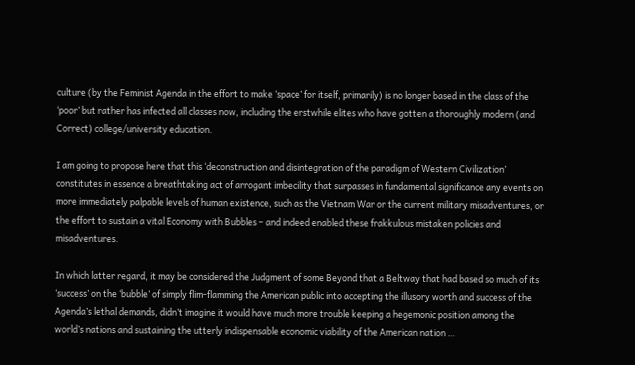culture (by the Feminist Agenda in the effort to make ‘space’ for itself, primarily) is no longer based in the class of the ‘poor’ but rather has infected all classes now, including the erstwhile elites who have gotten a thoroughly modern (and Correct) college/university education.

I am going to propose here that this ‘deconstruction and disintegration of the paradigm of Western Civilization’ constitutes in essence a breathtaking act of arrogant imbecility that surpasses in fundamental significance any events on more immediately palpable levels of human existence, such as the Vietnam War or the current military misadventures, or the effort to sustain a vital Economy with Bubbles – and indeed enabled these frakkulous mistaken policies and misadventures.

In which latter regard, it may be considered the Judgment of some Beyond that a Beltway that had based so much of its ‘success’ on the ‘bubble’ of simply flim-flamming the American public into accepting the illusory worth and success of the Agenda’s lethal demands, didn’t imagine it would have much more trouble keeping a hegemonic position among the world’s nations and sustaining the utterly indispensable economic viability of the American nation …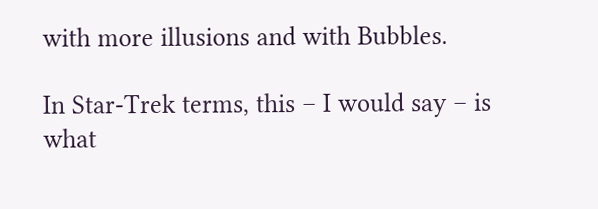with more illusions and with Bubbles.

In Star-Trek terms, this – I would say – is what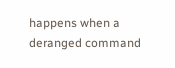happens when a deranged command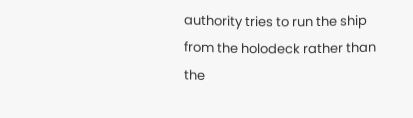authority tries to run the ship from the holodeck rather than the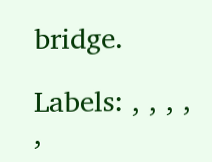bridge.

Labels: , , , , ,